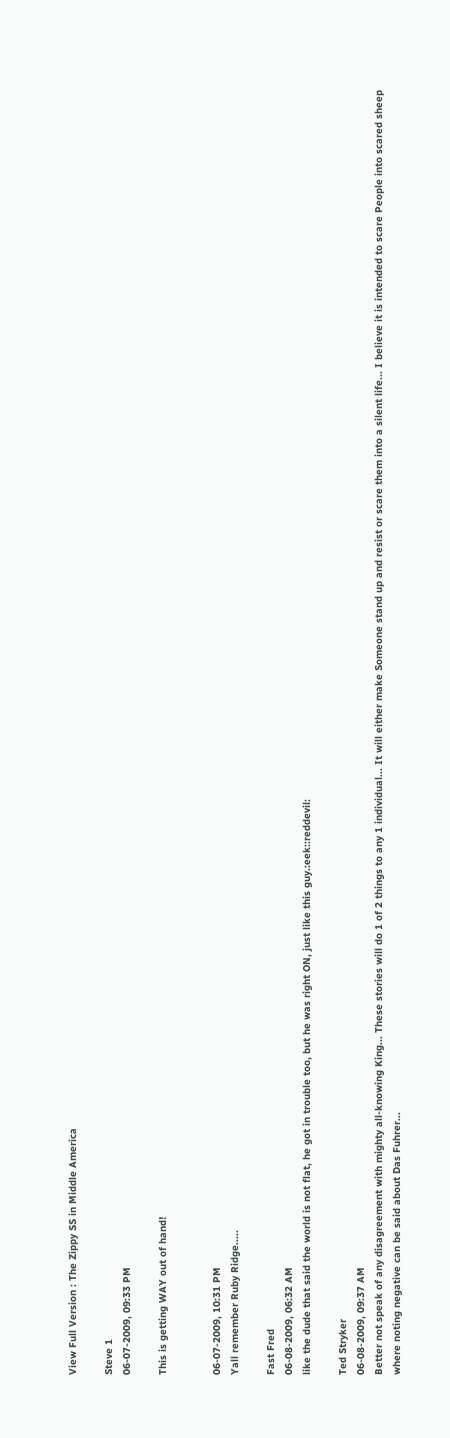View Full Version : The Zippy SS in Middle America

Steve 1
06-07-2009, 09:33 PM

This is getting WAY out of hand!


06-07-2009, 10:31 PM
Yall remember Ruby Ridge.....

Fast Fred
06-08-2009, 06:32 AM
like the dude that said the world is not flat, he got in trouble too, but he was right ON, just like this guy.:eek::reddevil:

Ted Stryker
06-08-2009, 09:37 AM
Better not speak of any disagreement with mighty all-knowing King... These stories will do 1 of 2 things to any 1 individual... It will either make Someone stand up and resist or scare them into a silent life... I believe it is intended to scare People into scared sheep where noting negative can be said about Das Fuhrer...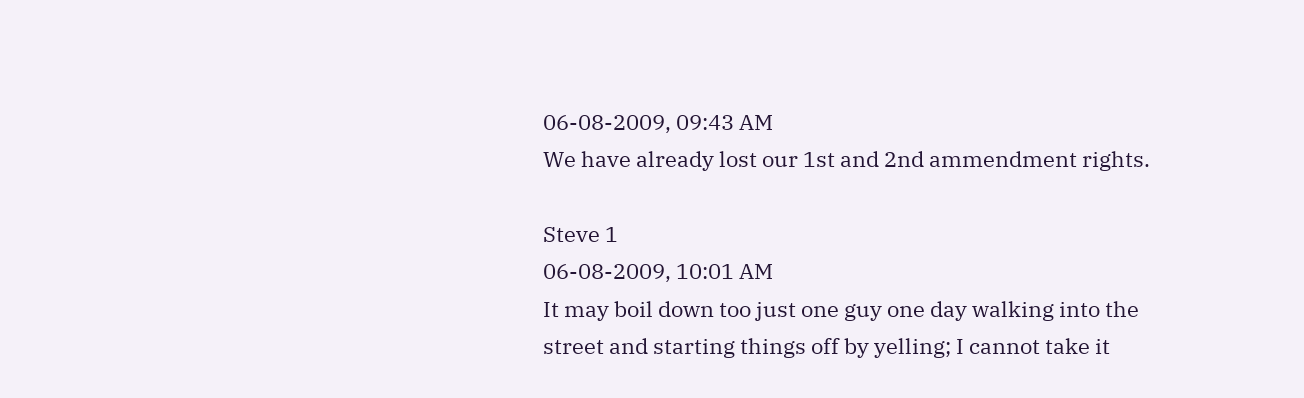06-08-2009, 09:43 AM
We have already lost our 1st and 2nd ammendment rights.

Steve 1
06-08-2009, 10:01 AM
It may boil down too just one guy one day walking into the street and starting things off by yelling; I cannot take it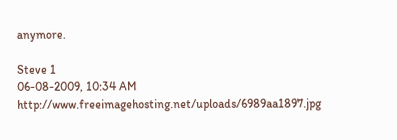anymore.

Steve 1
06-08-2009, 10:34 AM
http://www.freeimagehosting.net/uploads/6989aa1897.jpg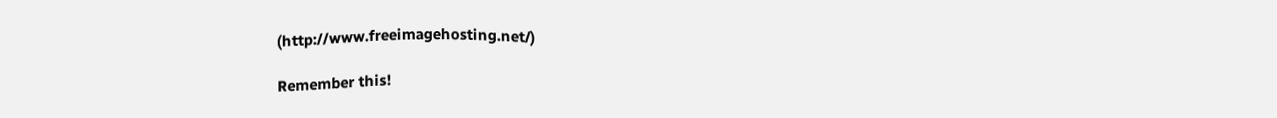(http://www.freeimagehosting.net/)

Remember this!